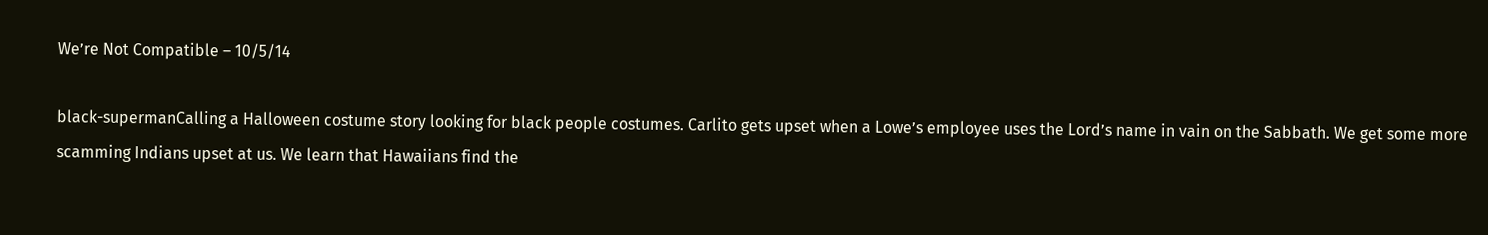We’re Not Compatible – 10/5/14

black-supermanCalling a Halloween costume story looking for black people costumes. Carlito gets upset when a Lowe’s employee uses the Lord’s name in vain on the Sabbath. We get some more scamming Indians upset at us. We learn that Hawaiians find the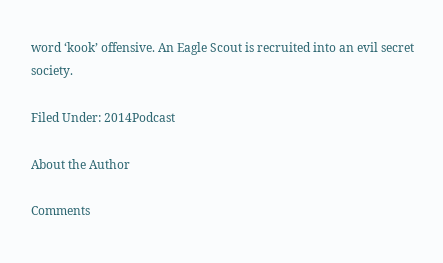word ‘kook’ offensive. An Eagle Scout is recruited into an evil secret society.

Filed Under: 2014Podcast

About the Author

Comments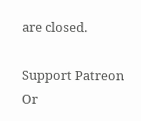are closed.

Support Patreon
Or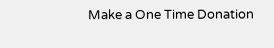Make a One Time Donation